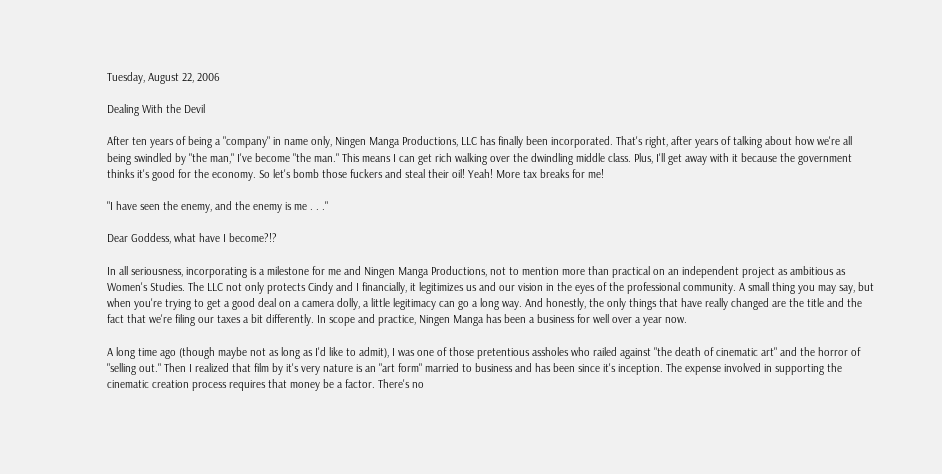Tuesday, August 22, 2006

Dealing With the Devil

After ten years of being a "company" in name only, Ningen Manga Productions, LLC has finally been incorporated. That's right, after years of talking about how we're all being swindled by "the man," I've become "the man." This means I can get rich walking over the dwindling middle class. Plus, I'll get away with it because the government thinks it's good for the economy. So let's bomb those fuckers and steal their oil! Yeah! More tax breaks for me!

"I have seen the enemy, and the enemy is me . . ."

Dear Goddess, what have I become?!?

In all seriousness, incorporating is a milestone for me and Ningen Manga Productions, not to mention more than practical on an independent project as ambitious as Women's Studies. The LLC not only protects Cindy and I financially, it legitimizes us and our vision in the eyes of the professional community. A small thing you may say, but when you're trying to get a good deal on a camera dolly, a little legitimacy can go a long way. And honestly, the only things that have really changed are the title and the fact that we're filing our taxes a bit differently. In scope and practice, Ningen Manga has been a business for well over a year now.

A long time ago (though maybe not as long as I'd like to admit), I was one of those pretentious assholes who railed against "the death of cinematic art" and the horror of "selling out." Then I realized that film by it's very nature is an "art form" married to business and has been since it's inception. The expense involved in supporting the cinematic creation process requires that money be a factor. There's no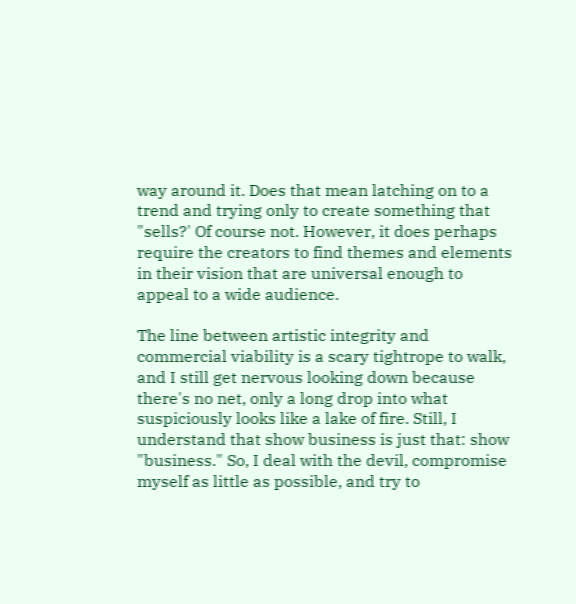way around it. Does that mean latching on to a trend and trying only to create something that "sells?' Of course not. However, it does perhaps require the creators to find themes and elements in their vision that are universal enough to appeal to a wide audience.

The line between artistic integrity and commercial viability is a scary tightrope to walk, and I still get nervous looking down because there's no net, only a long drop into what suspiciously looks like a lake of fire. Still, I understand that show business is just that: show "business." So, I deal with the devil, compromise myself as little as possible, and try to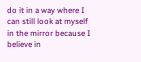do it in a way where I can still look at myself in the mirror because I believe in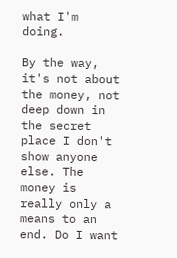what I'm doing.

By the way, it's not about the money, not deep down in the secret place I don't show anyone else. The money is really only a means to an end. Do I want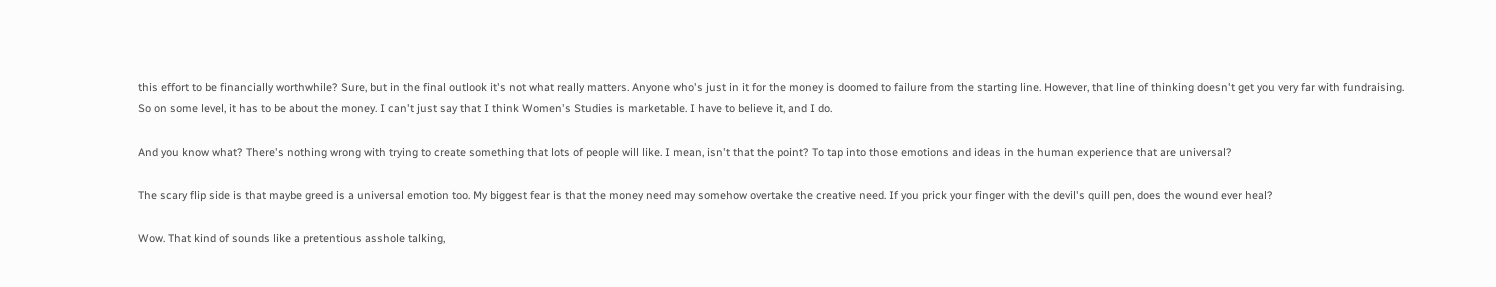this effort to be financially worthwhile? Sure, but in the final outlook it's not what really matters. Anyone who's just in it for the money is doomed to failure from the starting line. However, that line of thinking doesn't get you very far with fundraising. So on some level, it has to be about the money. I can't just say that I think Women's Studies is marketable. I have to believe it, and I do.

And you know what? There's nothing wrong with trying to create something that lots of people will like. I mean, isn't that the point? To tap into those emotions and ideas in the human experience that are universal?

The scary flip side is that maybe greed is a universal emotion too. My biggest fear is that the money need may somehow overtake the creative need. If you prick your finger with the devil's quill pen, does the wound ever heal?

Wow. That kind of sounds like a pretentious asshole talking,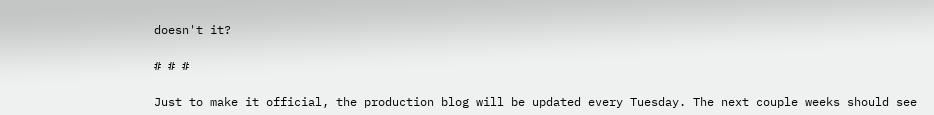doesn't it?

# # #

Just to make it official, the production blog will be updated every Tuesday. The next couple weeks should see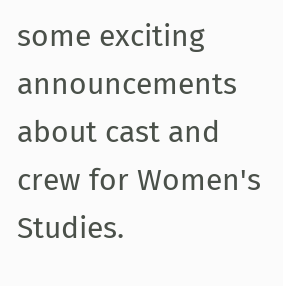some exciting announcements about cast and crew for Women's Studies.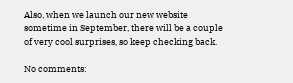Also, when we launch our new website sometime in September, there will be a couple of very cool surprises, so keep checking back.

No comments: